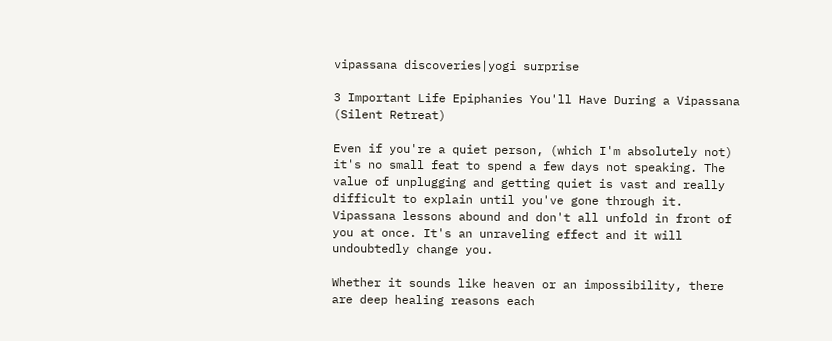vipassana discoveries|yogi surprise

3 Important Life Epiphanies You'll Have During a Vipassana (Silent Retreat)

Even if you're a quiet person, (which I'm absolutely not) it's no small feat to spend a few days not speaking. The value of unplugging and getting quiet is vast and really difficult to explain until you've gone through it. Vipassana lessons abound and don't all unfold in front of you at once. It's an unraveling effect and it will undoubtedly change you.

Whether it sounds like heaven or an impossibility, there are deep healing reasons each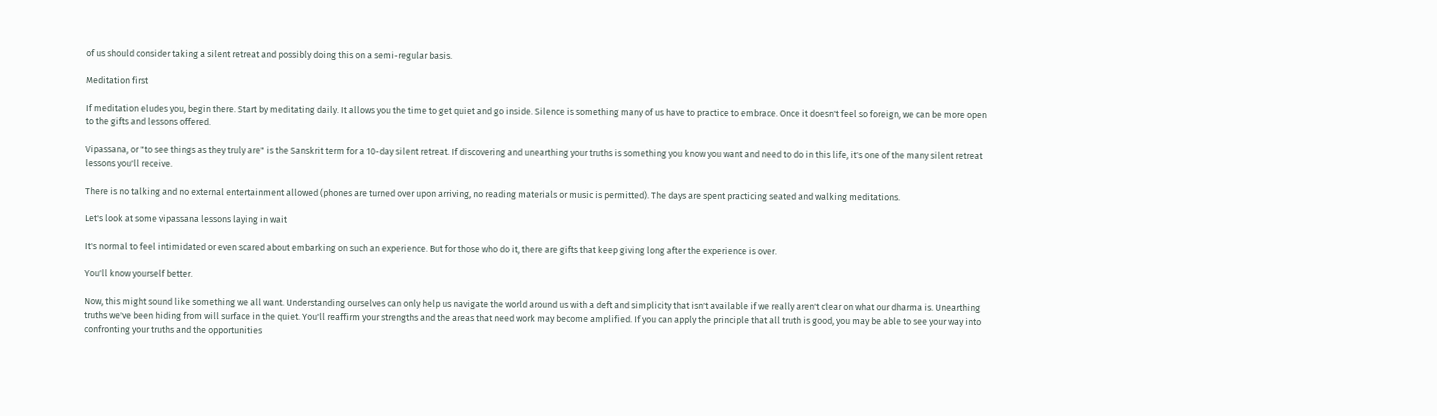of us should consider taking a silent retreat and possibly doing this on a semi-regular basis.

Meditation first

If meditation eludes you, begin there. Start by meditating daily. It allows you the time to get quiet and go inside. Silence is something many of us have to practice to embrace. Once it doesn't feel so foreign, we can be more open to the gifts and lessons offered.

Vipassana, or "to see things as they truly are" is the Sanskrit term for a 10-day silent retreat. If discovering and unearthing your truths is something you know you want and need to do in this life, it's one of the many silent retreat lessons you'll receive.

There is no talking and no external entertainment allowed (phones are turned over upon arriving, no reading materials or music is permitted). The days are spent practicing seated and walking meditations.

Let's look at some vipassana lessons laying in wait

It's normal to feel intimidated or even scared about embarking on such an experience. But for those who do it, there are gifts that keep giving long after the experience is over.

You'll know yourself better.

Now, this might sound like something we all want. Understanding ourselves can only help us navigate the world around us with a deft and simplicity that isn't available if we really aren't clear on what our dharma is. Unearthing truths we've been hiding from will surface in the quiet. You'll reaffirm your strengths and the areas that need work may become amplified. If you can apply the principle that all truth is good, you may be able to see your way into confronting your truths and the opportunities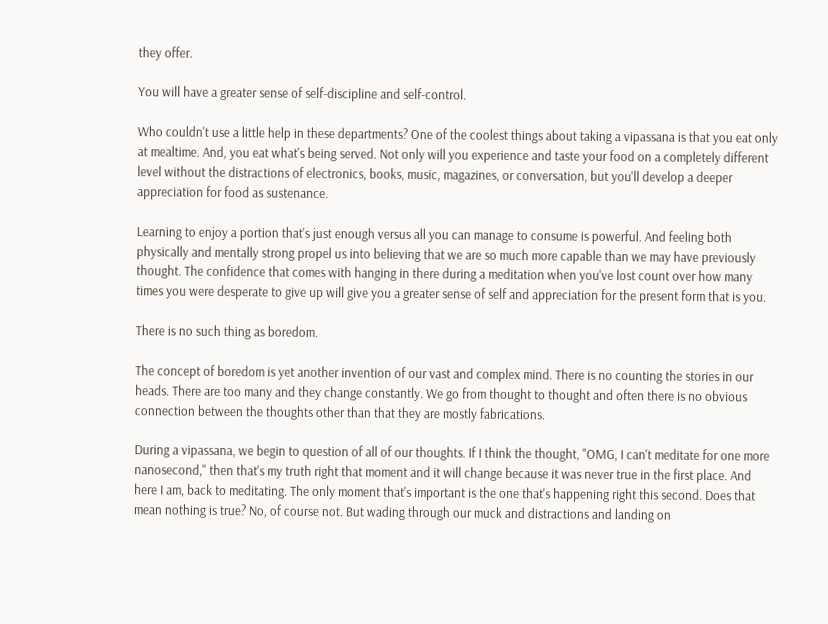they offer.

You will have a greater sense of self-discipline and self-control.

Who couldn't use a little help in these departments? One of the coolest things about taking a vipassana is that you eat only at mealtime. And, you eat what's being served. Not only will you experience and taste your food on a completely different level without the distractions of electronics, books, music, magazines, or conversation, but you'll develop a deeper appreciation for food as sustenance.

Learning to enjoy a portion that's just enough versus all you can manage to consume is powerful. And feeling both physically and mentally strong propel us into believing that we are so much more capable than we may have previously thought. The confidence that comes with hanging in there during a meditation when you've lost count over how many times you were desperate to give up will give you a greater sense of self and appreciation for the present form that is you.

There is no such thing as boredom.

The concept of boredom is yet another invention of our vast and complex mind. There is no counting the stories in our heads. There are too many and they change constantly. We go from thought to thought and often there is no obvious connection between the thoughts other than that they are mostly fabrications.

During a vipassana, we begin to question of all of our thoughts. If I think the thought, "OMG, I can't meditate for one more nanosecond," then that's my truth right that moment and it will change because it was never true in the first place. And here I am, back to meditating. The only moment that's important is the one that's happening right this second. Does that mean nothing is true? No, of course not. But wading through our muck and distractions and landing on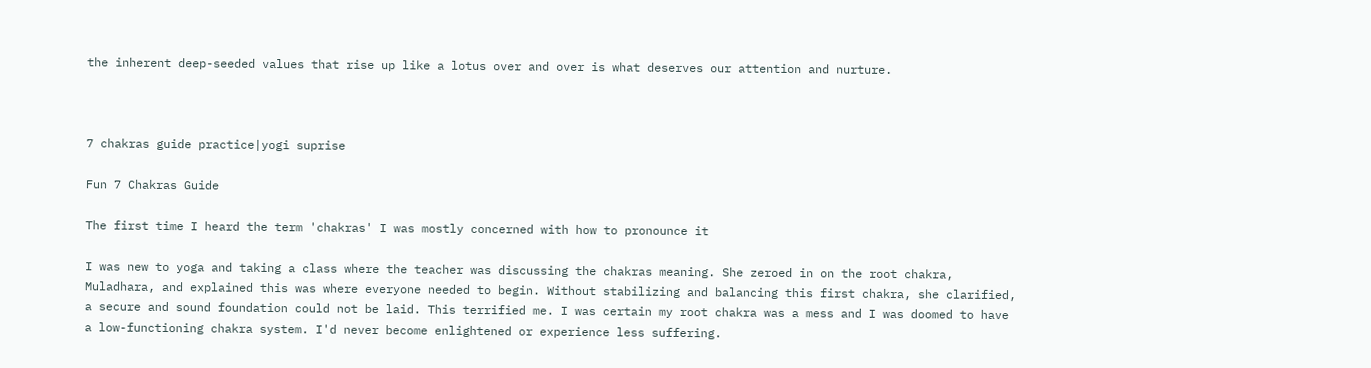the inherent deep-seeded values that rise up like a lotus over and over is what deserves our attention and nurture.



7 chakras guide practice|yogi suprise

Fun 7 Chakras Guide

The first time I heard the term 'chakras' I was mostly concerned with how to pronounce it

I was new to yoga and taking a class where the teacher was discussing the chakras meaning. She zeroed in on the root chakra, Muladhara, and explained this was where everyone needed to begin. Without stabilizing and balancing this first chakra, she clarified, a secure and sound foundation could not be laid. This terrified me. I was certain my root chakra was a mess and I was doomed to have a low-functioning chakra system. I'd never become enlightened or experience less suffering.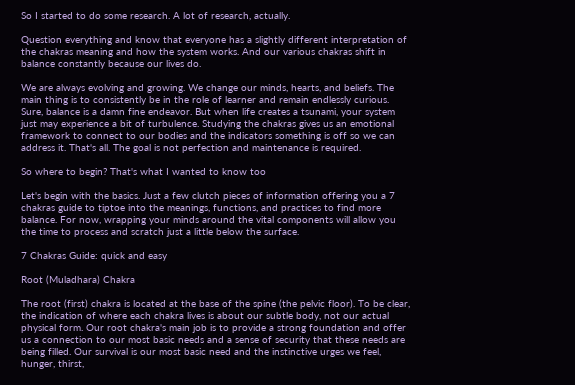So I started to do some research. A lot of research, actually.

Question everything and know that everyone has a slightly different interpretation of the chakras meaning and how the system works. And our various chakras shift in balance constantly because our lives do.

We are always evolving and growing. We change our minds, hearts, and beliefs. The main thing is to consistently be in the role of learner and remain endlessly curious. Sure, balance is a damn fine endeavor. But when life creates a tsunami, your system just may experience a bit of turbulence. Studying the chakras gives us an emotional framework to connect to our bodies and the indicators something is off so we can address it. That's all. The goal is not perfection and maintenance is required.

So where to begin? That's what I wanted to know too

Let's begin with the basics. Just a few clutch pieces of information offering you a 7 chakras guide to tiptoe into the meanings, functions, and practices to find more balance. For now, wrapping your minds around the vital components will allow you the time to process and scratch just a little below the surface.

7 Chakras Guide: quick and easy

Root (Muladhara) Chakra

The root (first) chakra is located at the base of the spine (the pelvic floor). To be clear, the indication of where each chakra lives is about our subtle body, not our actual physical form. Our root chakra's main job is to provide a strong foundation and offer us a connection to our most basic needs and a sense of security that these needs are being filled. Our survival is our most basic need and the instinctive urges we feel, hunger, thirst,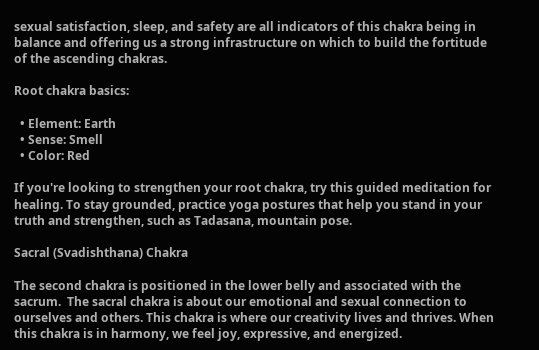sexual satisfaction, sleep, and safety are all indicators of this chakra being in balance and offering us a strong infrastructure on which to build the fortitude of the ascending chakras.

Root chakra basics:

  • Element: Earth
  • Sense: Smell
  • Color: Red

If you're looking to strengthen your root chakra, try this guided meditation for healing. To stay grounded, practice yoga postures that help you stand in your truth and strengthen, such as Tadasana, mountain pose.

Sacral (Svadishthana) Chakra

The second chakra is positioned in the lower belly and associated with the sacrum.  The sacral chakra is about our emotional and sexual connection to ourselves and others. This chakra is where our creativity lives and thrives. When this chakra is in harmony, we feel joy, expressive, and energized.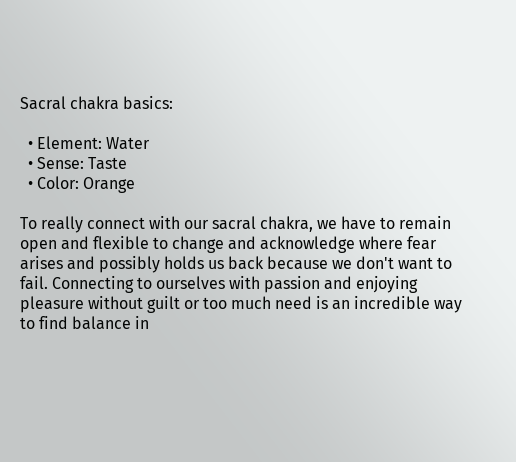Sacral chakra basics:

  • Element: Water
  • Sense: Taste
  • Color: Orange

To really connect with our sacral chakra, we have to remain open and flexible to change and acknowledge where fear arises and possibly holds us back because we don't want to fail. Connecting to ourselves with passion and enjoying pleasure without guilt or too much need is an incredible way to find balance in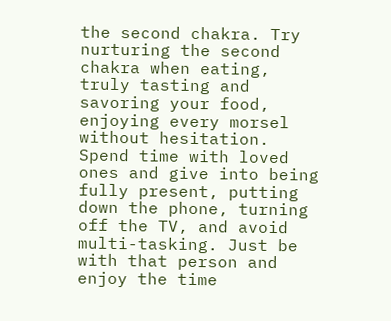the second chakra. Try nurturing the second chakra when eating, truly tasting and savoring your food, enjoying every morsel without hesitation. Spend time with loved ones and give into being fully present, putting down the phone, turning off the TV, and avoid multi-tasking. Just be with that person and enjoy the time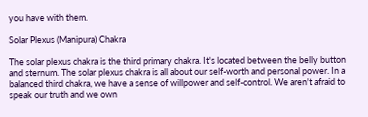you have with them.

Solar Plexus (Manipura) Chakra

The solar plexus chakra is the third primary chakra. It's located between the belly button and sternum. The solar plexus chakra is all about our self-worth and personal power. In a balanced third chakra, we have a sense of willpower and self-control. We aren't afraid to speak our truth and we own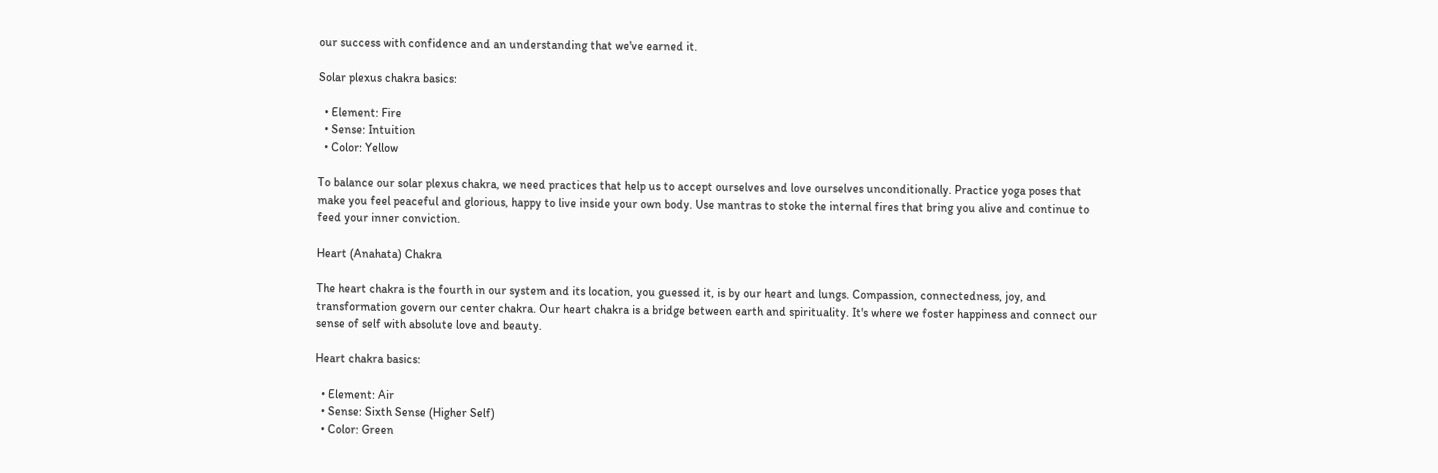our success with confidence and an understanding that we've earned it.

Solar plexus chakra basics:

  • Element: Fire
  • Sense: Intuition
  • Color: Yellow

To balance our solar plexus chakra, we need practices that help us to accept ourselves and love ourselves unconditionally. Practice yoga poses that make you feel peaceful and glorious, happy to live inside your own body. Use mantras to stoke the internal fires that bring you alive and continue to feed your inner conviction.

Heart (Anahata) Chakra

The heart chakra is the fourth in our system and its location, you guessed it, is by our heart and lungs. Compassion, connectedness, joy, and transformation govern our center chakra. Our heart chakra is a bridge between earth and spirituality. It's where we foster happiness and connect our sense of self with absolute love and beauty.

Heart chakra basics:

  • Element: Air
  • Sense: Sixth Sense (Higher Self)
  • Color: Green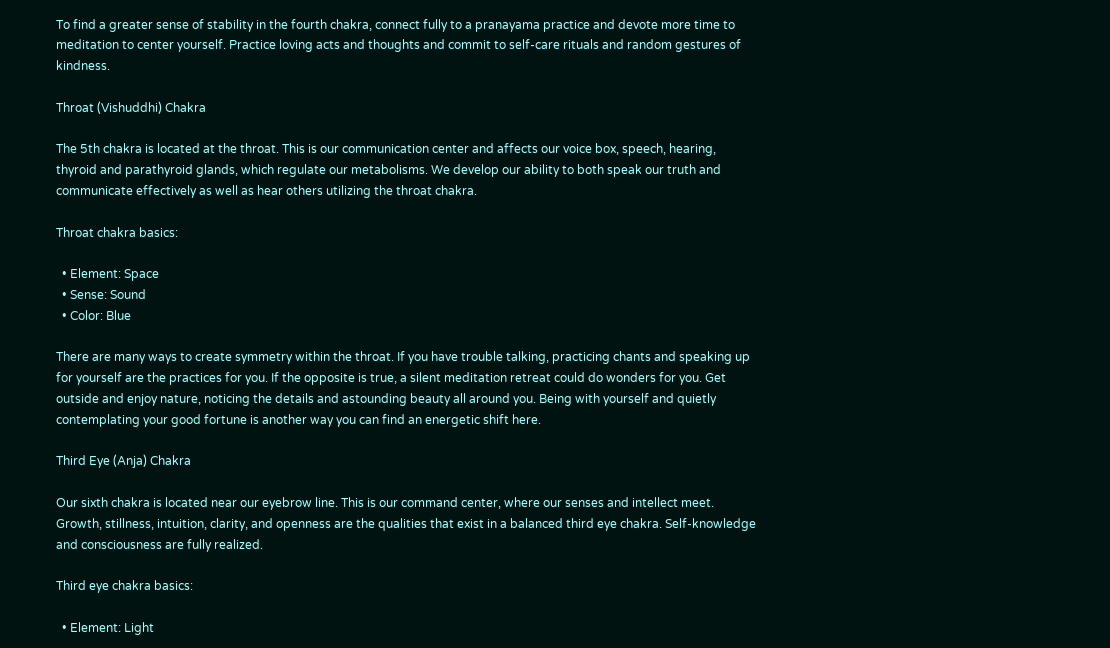To find a greater sense of stability in the fourth chakra, connect fully to a pranayama practice and devote more time to meditation to center yourself. Practice loving acts and thoughts and commit to self-care rituals and random gestures of kindness.

Throat (Vishuddhi) Chakra

The 5th chakra is located at the throat. This is our communication center and affects our voice box, speech, hearing, thyroid and parathyroid glands, which regulate our metabolisms. We develop our ability to both speak our truth and communicate effectively as well as hear others utilizing the throat chakra.

Throat chakra basics:

  • Element: Space
  • Sense: Sound
  • Color: Blue

There are many ways to create symmetry within the throat. If you have trouble talking, practicing chants and speaking up for yourself are the practices for you. If the opposite is true, a silent meditation retreat could do wonders for you. Get outside and enjoy nature, noticing the details and astounding beauty all around you. Being with yourself and quietly contemplating your good fortune is another way you can find an energetic shift here.

Third Eye (Anja) Chakra

Our sixth chakra is located near our eyebrow line. This is our command center, where our senses and intellect meet. Growth, stillness, intuition, clarity, and openness are the qualities that exist in a balanced third eye chakra. Self-knowledge and consciousness are fully realized.

Third eye chakra basics:

  • Element: Light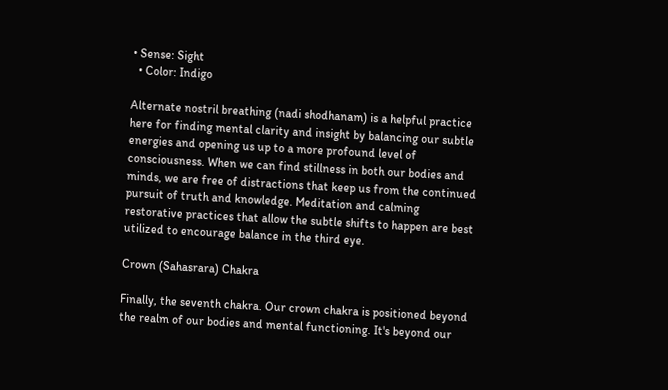• Sense: Sight
  • Color: Indigo

Alternate nostril breathing (nadi shodhanam) is a helpful practice here for finding mental clarity and insight by balancing our subtle energies and opening us up to a more profound level of consciousness. When we can find stillness in both our bodies and minds, we are free of distractions that keep us from the continued pursuit of truth and knowledge. Meditation and calming restorative practices that allow the subtle shifts to happen are best utilized to encourage balance in the third eye.

Crown (Sahasrara) Chakra

Finally, the seventh chakra. Our crown chakra is positioned beyond the realm of our bodies and mental functioning. It's beyond our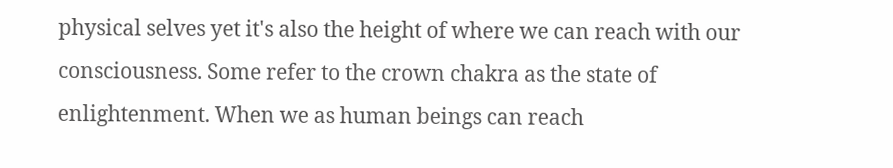physical selves yet it's also the height of where we can reach with our consciousness. Some refer to the crown chakra as the state of enlightenment. When we as human beings can reach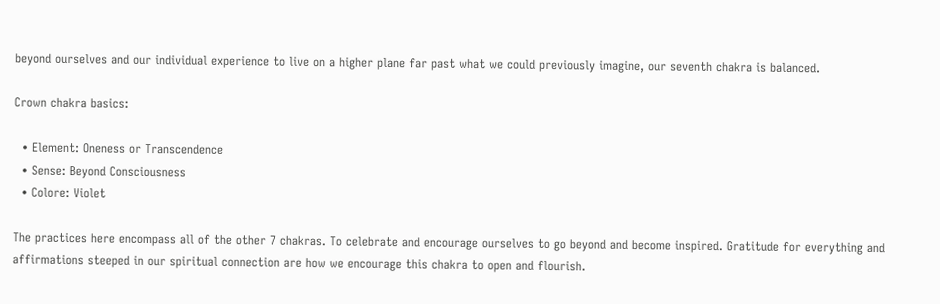beyond ourselves and our individual experience to live on a higher plane far past what we could previously imagine, our seventh chakra is balanced.

Crown chakra basics:

  • Element: Oneness or Transcendence
  • Sense: Beyond Consciousness
  • Colore: Violet

The practices here encompass all of the other 7 chakras. To celebrate and encourage ourselves to go beyond and become inspired. Gratitude for everything and affirmations steeped in our spiritual connection are how we encourage this chakra to open and flourish.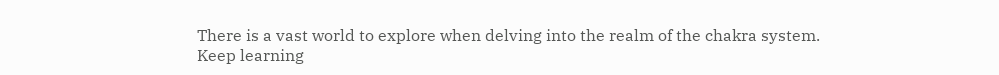There is a vast world to explore when delving into the realm of the chakra system. Keep learning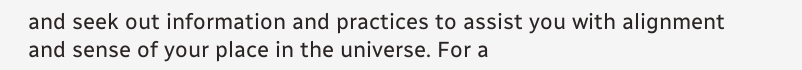and seek out information and practices to assist you with alignment and sense of your place in the universe. For a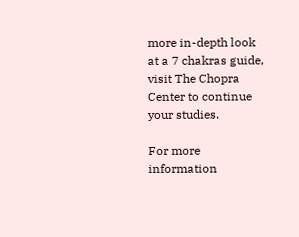more in-depth look at a 7 chakras guide, visit The Chopra Center to continue your studies.

For more information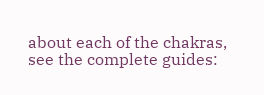about each of the chakras, see the complete guides: